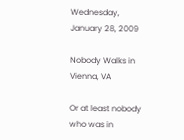Wednesday, January 28, 2009

Nobody Walks in Vienna, VA

Or at least nobody who was in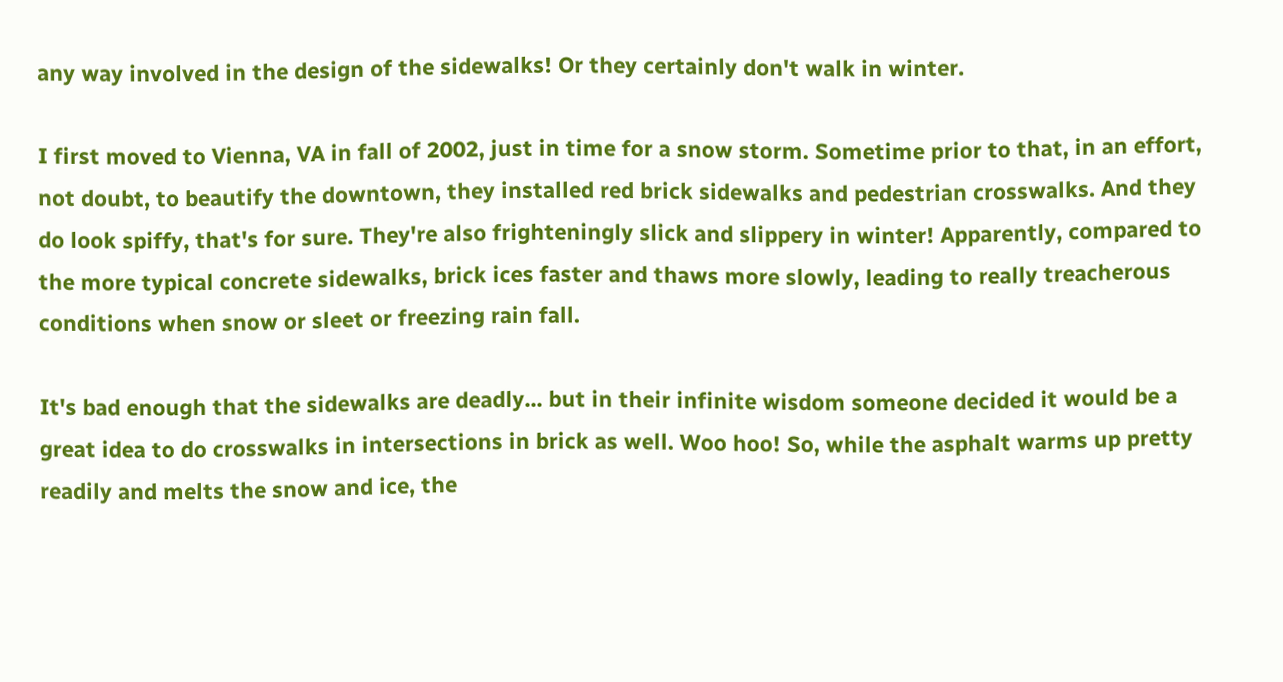any way involved in the design of the sidewalks! Or they certainly don't walk in winter.

I first moved to Vienna, VA in fall of 2002, just in time for a snow storm. Sometime prior to that, in an effort, not doubt, to beautify the downtown, they installed red brick sidewalks and pedestrian crosswalks. And they do look spiffy, that's for sure. They're also frighteningly slick and slippery in winter! Apparently, compared to the more typical concrete sidewalks, brick ices faster and thaws more slowly, leading to really treacherous conditions when snow or sleet or freezing rain fall.

It's bad enough that the sidewalks are deadly... but in their infinite wisdom someone decided it would be a great idea to do crosswalks in intersections in brick as well. Woo hoo! So, while the asphalt warms up pretty readily and melts the snow and ice, the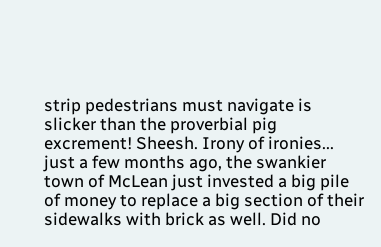strip pedestrians must navigate is slicker than the proverbial pig excrement! Sheesh. Irony of ironies... just a few months ago, the swankier town of McLean just invested a big pile of money to replace a big section of their sidewalks with brick as well. Did no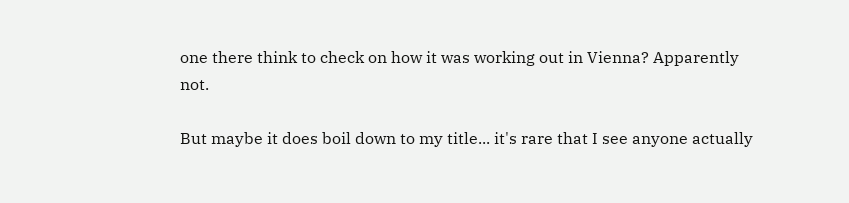one there think to check on how it was working out in Vienna? Apparently not.

But maybe it does boil down to my title... it's rare that I see anyone actually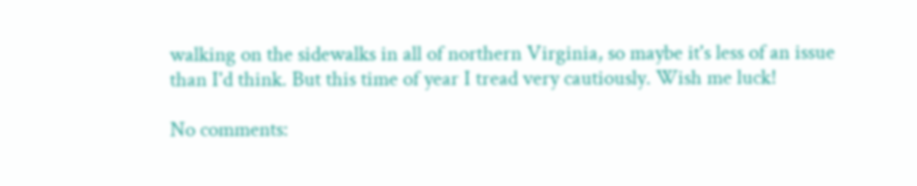walking on the sidewalks in all of northern Virginia, so maybe it's less of an issue than I'd think. But this time of year I tread very cautiously. Wish me luck!

No comments: